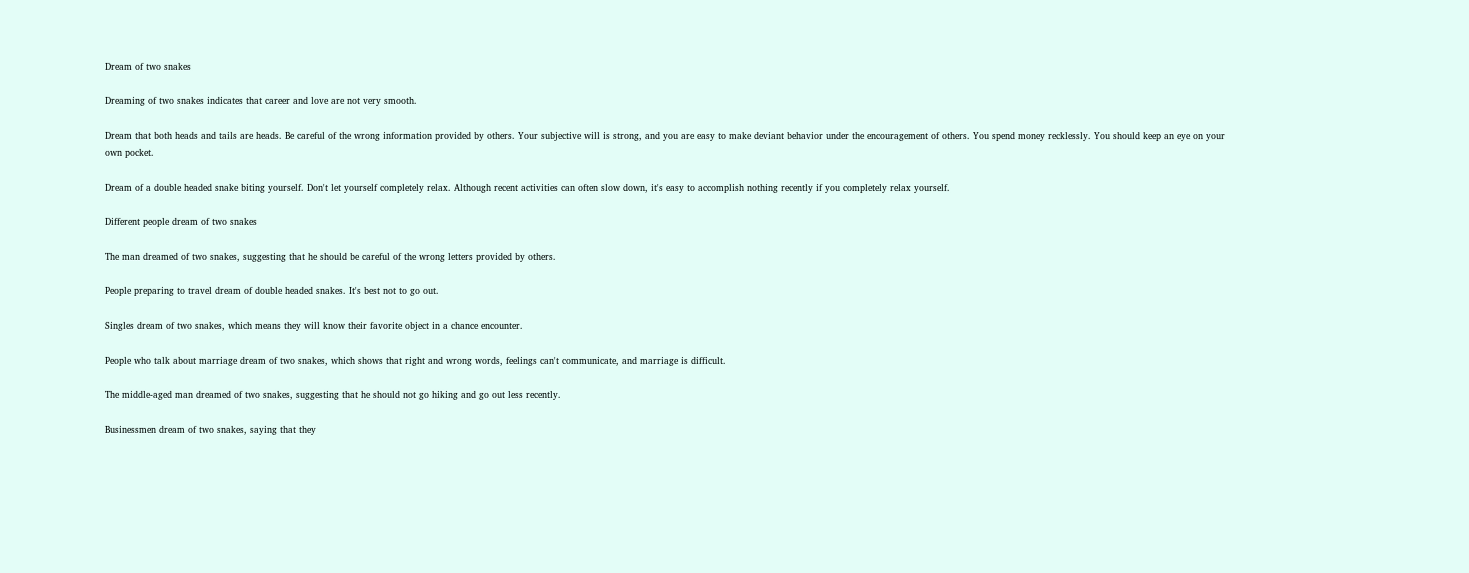Dream of two snakes

Dreaming of two snakes indicates that career and love are not very smooth.

Dream that both heads and tails are heads. Be careful of the wrong information provided by others. Your subjective will is strong, and you are easy to make deviant behavior under the encouragement of others. You spend money recklessly. You should keep an eye on your own pocket.

Dream of a double headed snake biting yourself. Don't let yourself completely relax. Although recent activities can often slow down, it's easy to accomplish nothing recently if you completely relax yourself.

Different people dream of two snakes

The man dreamed of two snakes, suggesting that he should be careful of the wrong letters provided by others.

People preparing to travel dream of double headed snakes. It's best not to go out.

Singles dream of two snakes, which means they will know their favorite object in a chance encounter.

People who talk about marriage dream of two snakes, which shows that right and wrong words, feelings can't communicate, and marriage is difficult.

The middle-aged man dreamed of two snakes, suggesting that he should not go hiking and go out less recently.

Businessmen dream of two snakes, saying that they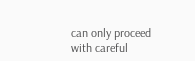can only proceed with careful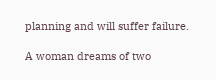planning and will suffer failure.

A woman dreams of two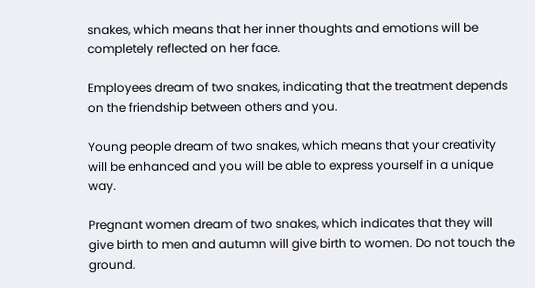snakes, which means that her inner thoughts and emotions will be completely reflected on her face.

Employees dream of two snakes, indicating that the treatment depends on the friendship between others and you.

Young people dream of two snakes, which means that your creativity will be enhanced and you will be able to express yourself in a unique way.

Pregnant women dream of two snakes, which indicates that they will give birth to men and autumn will give birth to women. Do not touch the ground.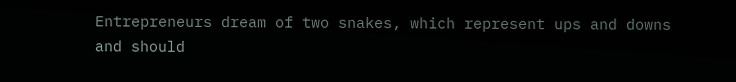Entrepreneurs dream of two snakes, which represent ups and downs and should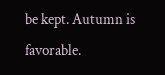be kept. Autumn is favorable.